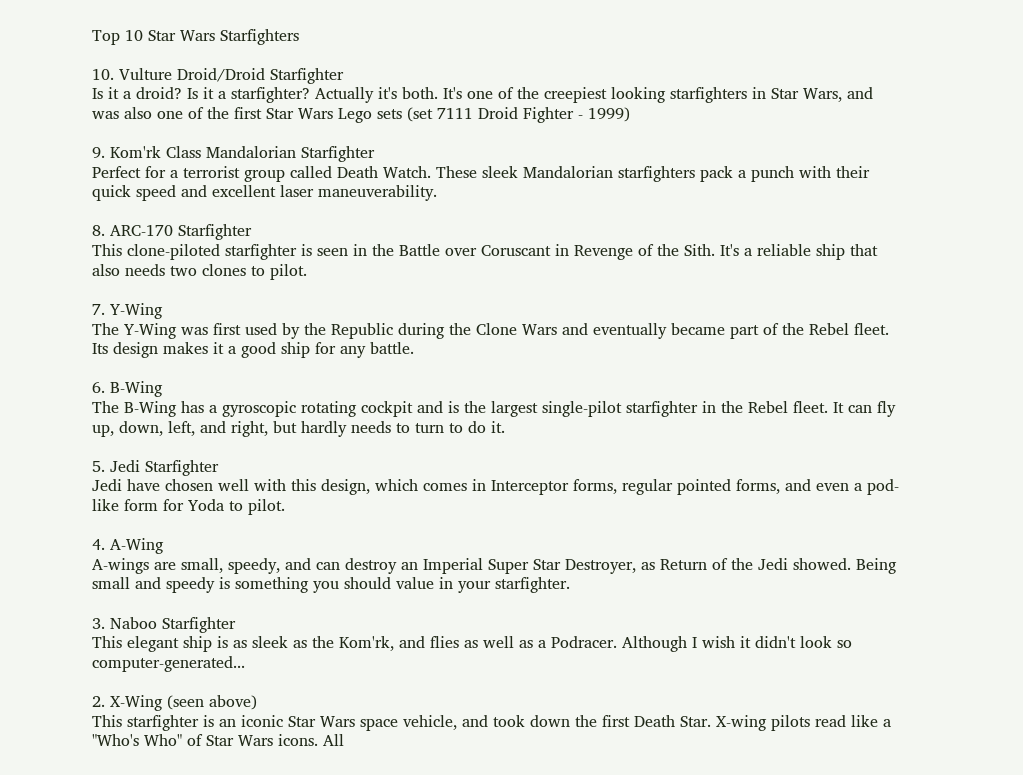Top 10 Star Wars Starfighters

10. Vulture Droid/Droid Starfighter
Is it a droid? Is it a starfighter? Actually it's both. It's one of the creepiest looking starfighters in Star Wars, and was also one of the first Star Wars Lego sets (set 7111 Droid Fighter - 1999)

9. Kom'rk Class Mandalorian Starfighter
Perfect for a terrorist group called Death Watch. These sleek Mandalorian starfighters pack a punch with their quick speed and excellent laser maneuverability.

8. ARC-170 Starfighter
This clone-piloted starfighter is seen in the Battle over Coruscant in Revenge of the Sith. It's a reliable ship that also needs two clones to pilot.

7. Y-Wing
The Y-Wing was first used by the Republic during the Clone Wars and eventually became part of the Rebel fleet. Its design makes it a good ship for any battle.

6. B-Wing
The B-Wing has a gyroscopic rotating cockpit and is the largest single-pilot starfighter in the Rebel fleet. It can fly up, down, left, and right, but hardly needs to turn to do it.

5. Jedi Starfighter
Jedi have chosen well with this design, which comes in Interceptor forms, regular pointed forms, and even a pod-like form for Yoda to pilot.

4. A-Wing
A-wings are small, speedy, and can destroy an Imperial Super Star Destroyer, as Return of the Jedi showed. Being small and speedy is something you should value in your starfighter.

3. Naboo Starfighter
This elegant ship is as sleek as the Kom'rk, and flies as well as a Podracer. Although I wish it didn't look so computer-generated...

2. X-Wing (seen above)
This starfighter is an iconic Star Wars space vehicle, and took down the first Death Star. X-wing pilots read like a "Who's Who" of Star Wars icons. All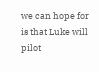we can hope for is that Luke will pilot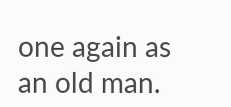one again as an old man.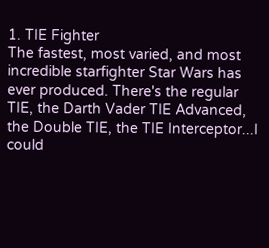1. TIE Fighter
The fastest, most varied, and most incredible starfighter Star Wars has ever produced. There's the regular TIE, the Darth Vader TIE Advanced, the Double TIE, the TIE Interceptor...I could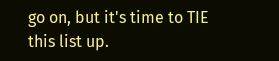go on, but it's time to TIE this list up.